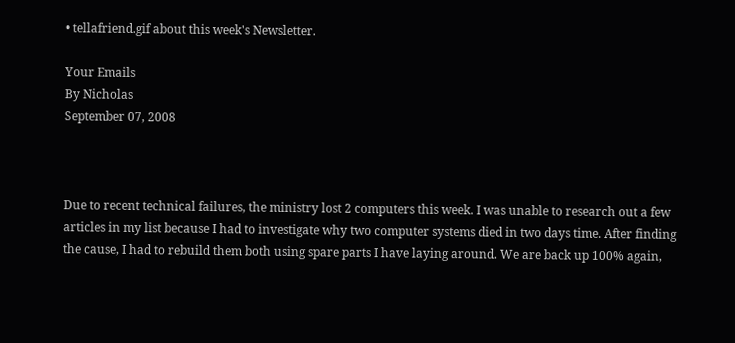• tellafriend.gif about this week's Newsletter.

Your Emails
By Nicholas
September 07, 2008



Due to recent technical failures, the ministry lost 2 computers this week. I was unable to research out a few articles in my list because I had to investigate why two computer systems died in two days time. After finding the cause, I had to rebuild them both using spare parts I have laying around. We are back up 100% again,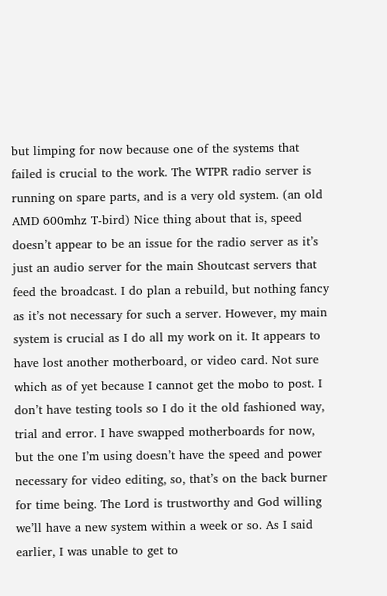but limping for now because one of the systems that failed is crucial to the work. The WTPR radio server is running on spare parts, and is a very old system. (an old AMD 600mhz T-bird) Nice thing about that is, speed doesn’t appear to be an issue for the radio server as it’s just an audio server for the main Shoutcast servers that feed the broadcast. I do plan a rebuild, but nothing fancy as it’s not necessary for such a server. However, my main system is crucial as I do all my work on it. It appears to have lost another motherboard, or video card. Not sure which as of yet because I cannot get the mobo to post. I don’t have testing tools so I do it the old fashioned way, trial and error. I have swapped motherboards for now, but the one I’m using doesn’t have the speed and power necessary for video editing, so, that’s on the back burner for time being. The Lord is trustworthy and God willing we’ll have a new system within a week or so. As I said earlier, I was unable to get to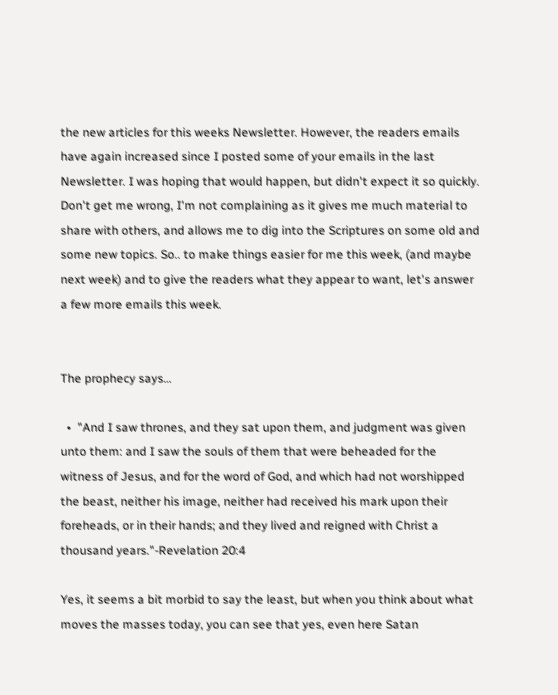the new articles for this weeks Newsletter. However, the readers emails have again increased since I posted some of your emails in the last Newsletter. I was hoping that would happen, but didn't expect it so quickly. Don't get me wrong, I'm not complaining as it gives me much material to share with others, and allows me to dig into the Scriptures on some old and some new topics. So.. to make things easier for me this week, (and maybe next week) and to give the readers what they appear to want, let's answer a few more emails this week.


The prophecy says…

  •  "And I saw thrones, and they sat upon them, and judgment was given unto them: and I saw the souls of them that were beheaded for the witness of Jesus, and for the word of God, and which had not worshipped the beast, neither his image, neither had received his mark upon their foreheads, or in their hands; and they lived and reigned with Christ a thousand years."-Revelation 20:4

Yes, it seems a bit morbid to say the least, but when you think about what moves the masses today, you can see that yes, even here Satan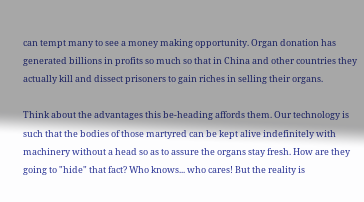can tempt many to see a money making opportunity. Organ donation has generated billions in profits so much so that in China and other countries they actually kill and dissect prisoners to gain riches in selling their organs.

Think about the advantages this be-heading affords them. Our technology is such that the bodies of those martyred can be kept alive indefinitely with machinery without a head so as to assure the organs stay fresh. How are they going to "hide" that fact? Who knows... who cares! But the reality is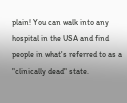plain! You can walk into any hospital in the USA and find people in what's referred to as a "clinically dead" state.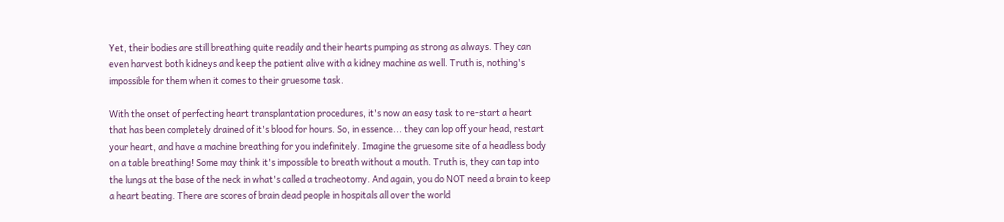Yet, their bodies are still breathing quite readily and their hearts pumping as strong as always. They can even harvest both kidneys and keep the patient alive with a kidney machine as well. Truth is, nothing's impossible for them when it comes to their gruesome task.

With the onset of perfecting heart transplantation procedures, it's now an easy task to re-start a heart that has been completely drained of it's blood for hours. So, in essence... they can lop off your head, restart your heart, and have a machine breathing for you indefinitely. Imagine the gruesome site of a headless body on a table breathing! Some may think it's impossible to breath without a mouth. Truth is, they can tap into the lungs at the base of the neck in what's called a tracheotomy. And again, you do NOT need a brain to keep a heart beating. There are scores of brain dead people in hospitals all over the world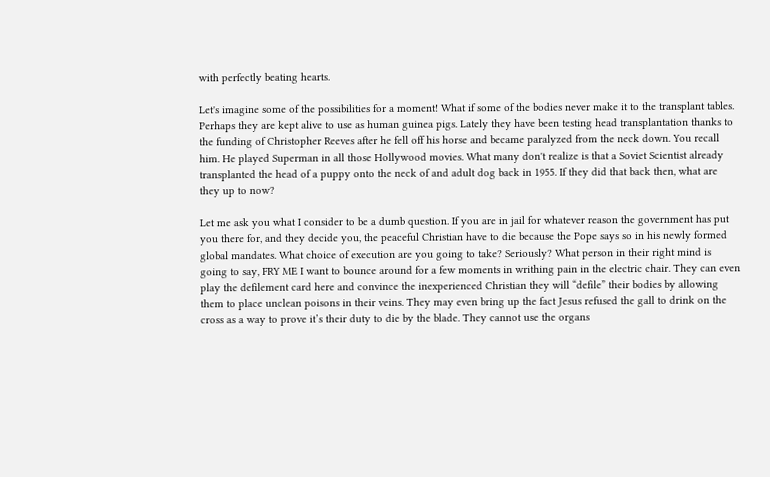with perfectly beating hearts.

Let's imagine some of the possibilities for a moment! What if some of the bodies never make it to the transplant tables. Perhaps they are kept alive to use as human guinea pigs. Lately they have been testing head transplantation thanks to the funding of Christopher Reeves after he fell off his horse and became paralyzed from the neck down. You recall him. He played Superman in all those Hollywood movies. What many don't realize is that a Soviet Scientist already transplanted the head of a puppy onto the neck of and adult dog back in 1955. If they did that back then, what are they up to now?

Let me ask you what I consider to be a dumb question. If you are in jail for whatever reason the government has put you there for, and they decide you, the peaceful Christian have to die because the Pope says so in his newly formed global mandates. What choice of execution are you going to take? Seriously? What person in their right mind is going to say, FRY ME I want to bounce around for a few moments in writhing pain in the electric chair. They can even play the defilement card here and convince the inexperienced Christian they will “defile” their bodies by allowing them to place unclean poisons in their veins. They may even bring up the fact Jesus refused the gall to drink on the cross as a way to prove it’s their duty to die by the blade. They cannot use the organs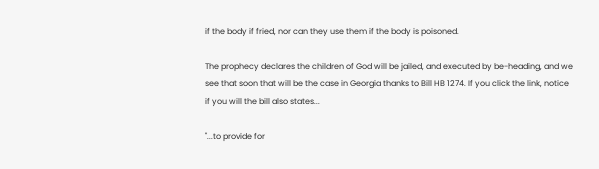if the body if fried, nor can they use them if the body is poisoned.

The prophecy declares the children of God will be jailed, and executed by be-heading, and we see that soon that will be the case in Georgia thanks to Bill HB 1274. If you click the link, notice if you will the bill also states...

"...to provide for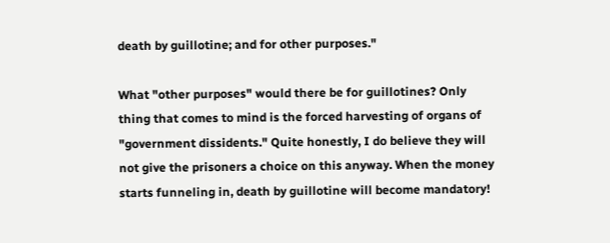death by guillotine; and for other purposes."

What "other purposes" would there be for guillotines? Only thing that comes to mind is the forced harvesting of organs of "government dissidents." Quite honestly, I do believe they will not give the prisoners a choice on this anyway. When the money starts funneling in, death by guillotine will become mandatory!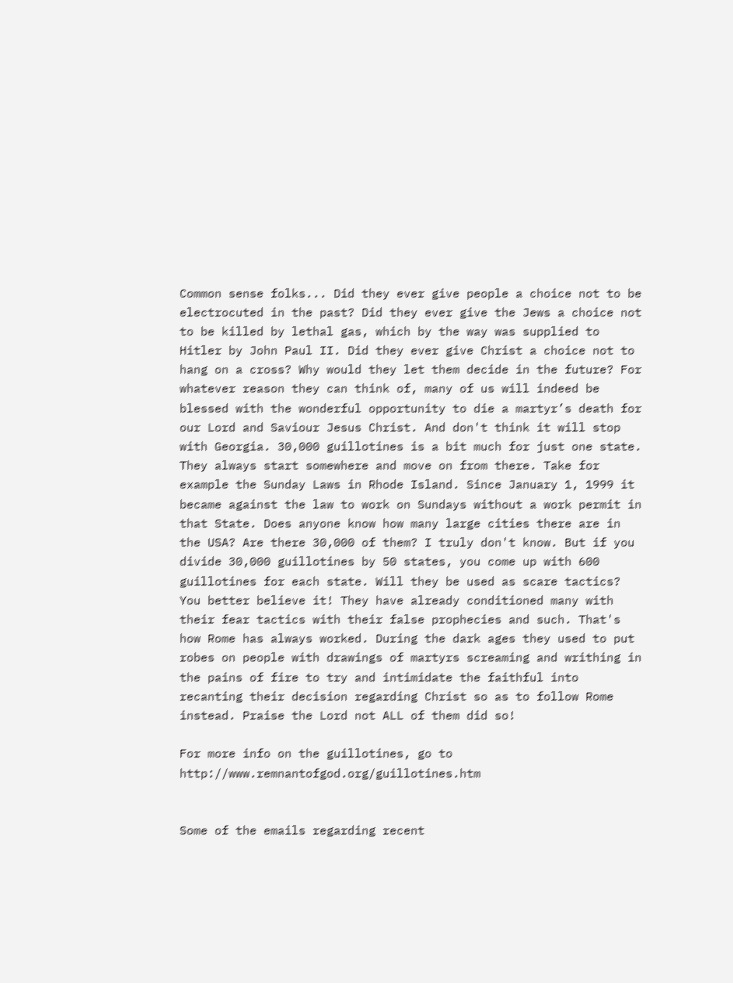Common sense folks... Did they ever give people a choice not to be electrocuted in the past? Did they ever give the Jews a choice not to be killed by lethal gas, which by the way was supplied to Hitler by John Paul II. Did they ever give Christ a choice not to hang on a cross? Why would they let them decide in the future? For whatever reason they can think of, many of us will indeed be blessed with the wonderful opportunity to die a martyr’s death for our Lord and Saviour Jesus Christ. And don't think it will stop with Georgia. 30,000 guillotines is a bit much for just one state. They always start somewhere and move on from there. Take for example the Sunday Laws in Rhode Island. Since January 1, 1999 it became against the law to work on Sundays without a work permit in that State. Does anyone know how many large cities there are in the USA? Are there 30,000 of them? I truly don't know. But if you divide 30,000 guillotines by 50 states, you come up with 600 guillotines for each state. Will they be used as scare tactics? You better believe it! They have already conditioned many with their fear tactics with their false prophecies and such. That's how Rome has always worked. During the dark ages they used to put robes on people with drawings of martyrs screaming and writhing in the pains of fire to try and intimidate the faithful into recanting their decision regarding Christ so as to follow Rome instead. Praise the Lord not ALL of them did so!

For more info on the guillotines, go to http://www.remnantofgod.org/guillotines.htm


Some of the emails regarding recent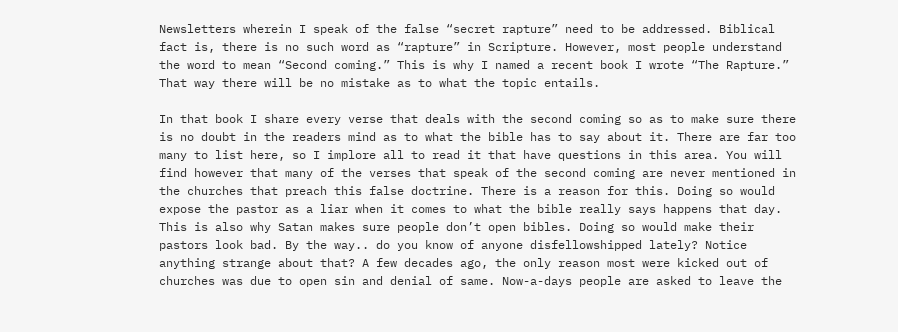Newsletters wherein I speak of the false “secret rapture” need to be addressed. Biblical fact is, there is no such word as “rapture” in Scripture. However, most people understand the word to mean “Second coming.” This is why I named a recent book I wrote “The Rapture.” That way there will be no mistake as to what the topic entails.

In that book I share every verse that deals with the second coming so as to make sure there is no doubt in the readers mind as to what the bible has to say about it. There are far too many to list here, so I implore all to read it that have questions in this area. You will find however that many of the verses that speak of the second coming are never mentioned in the churches that preach this false doctrine. There is a reason for this. Doing so would expose the pastor as a liar when it comes to what the bible really says happens that day. This is also why Satan makes sure people don’t open bibles. Doing so would make their pastors look bad. By the way.. do you know of anyone disfellowshipped lately? Notice anything strange about that? A few decades ago, the only reason most were kicked out of churches was due to open sin and denial of same. Now-a-days people are asked to leave the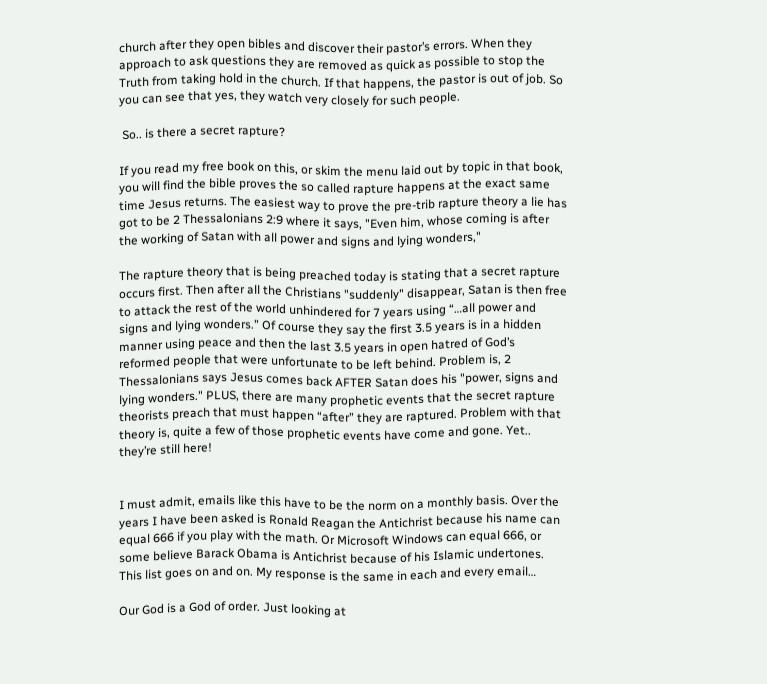church after they open bibles and discover their pastor’s errors. When they approach to ask questions they are removed as quick as possible to stop the Truth from taking hold in the church. If that happens, the pastor is out of job. So you can see that yes, they watch very closely for such people.

 So.. is there a secret rapture?

If you read my free book on this, or skim the menu laid out by topic in that book, you will find the bible proves the so called rapture happens at the exact same time Jesus returns. The easiest way to prove the pre-trib rapture theory a lie has got to be 2 Thessalonians 2:9 where it says, "Even him, whose coming is after the working of Satan with all power and signs and lying wonders,"

The rapture theory that is being preached today is stating that a secret rapture occurs first. Then after all the Christians "suddenly" disappear, Satan is then free to attack the rest of the world unhindered for 7 years using “…all power and signs and lying wonders.” Of course they say the first 3.5 years is in a hidden manner using peace and then the last 3.5 years in open hatred of God’s reformed people that were unfortunate to be left behind. Problem is, 2 Thessalonians says Jesus comes back AFTER Satan does his "power, signs and lying wonders." PLUS, there are many prophetic events that the secret rapture theorists preach that must happen “after” they are raptured. Problem with that theory is, quite a few of those prophetic events have come and gone. Yet.. they’re still here!


I must admit, emails like this have to be the norm on a monthly basis. Over the years I have been asked is Ronald Reagan the Antichrist because his name can equal 666 if you play with the math. Or Microsoft Windows can equal 666, or some believe Barack Obama is Antichrist because of his Islamic undertones. This list goes on and on. My response is the same in each and every email…

Our God is a God of order. Just looking at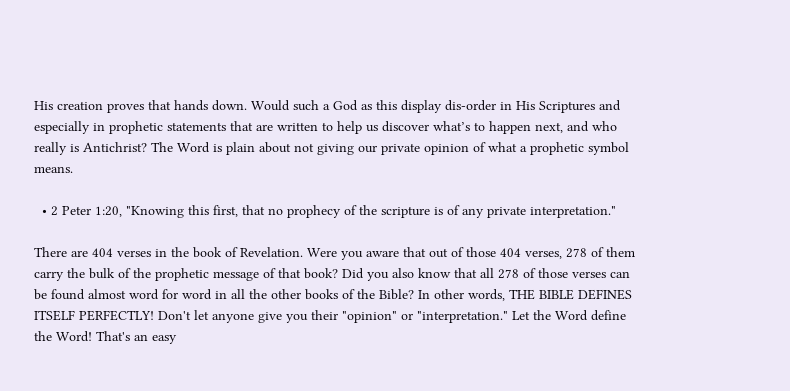His creation proves that hands down. Would such a God as this display dis-order in His Scriptures and especially in prophetic statements that are written to help us discover what’s to happen next, and who really is Antichrist? The Word is plain about not giving our private opinion of what a prophetic symbol means.

  • 2 Peter 1:20, "Knowing this first, that no prophecy of the scripture is of any private interpretation."

There are 404 verses in the book of Revelation. Were you aware that out of those 404 verses, 278 of them carry the bulk of the prophetic message of that book? Did you also know that all 278 of those verses can be found almost word for word in all the other books of the Bible? In other words, THE BIBLE DEFINES ITSELF PERFECTLY! Don't let anyone give you their "opinion" or "interpretation." Let the Word define the Word! That's an easy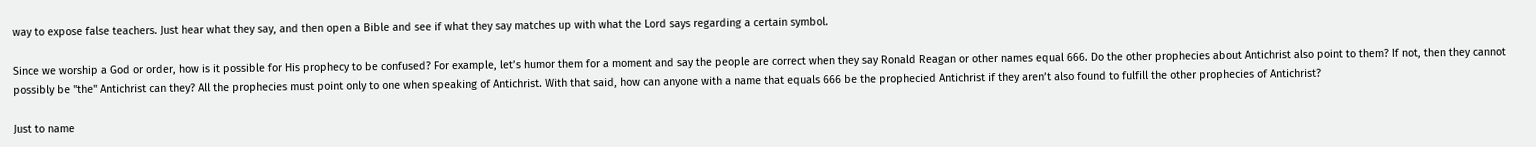way to expose false teachers. Just hear what they say, and then open a Bible and see if what they say matches up with what the Lord says regarding a certain symbol.

Since we worship a God or order, how is it possible for His prophecy to be confused? For example, let’s humor them for a moment and say the people are correct when they say Ronald Reagan or other names equal 666. Do the other prophecies about Antichrist also point to them? If not, then they cannot possibly be "the" Antichrist can they? All the prophecies must point only to one when speaking of Antichrist. With that said, how can anyone with a name that equals 666 be the prophecied Antichrist if they aren’t also found to fulfill the other prophecies of Antichrist?

Just to name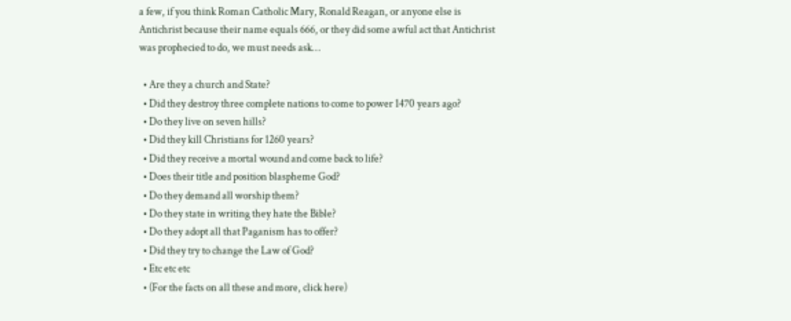a few, if you think Roman Catholic Mary, Ronald Reagan, or anyone else is Antichrist because their name equals 666, or they did some awful act that Antichrist was prophecied to do, we must needs ask…

  • Are they a church and State?
  • Did they destroy three complete nations to come to power 1470 years ago?
  • Do they live on seven hills?
  • Did they kill Christians for 1260 years?
  • Did they receive a mortal wound and come back to life?
  • Does their title and position blaspheme God?
  • Do they demand all worship them?
  • Do they state in writing they hate the Bible?
  • Do they adopt all that Paganism has to offer?
  • Did they try to change the Law of God?
  • Etc etc etc
  • (For the facts on all these and more, click here)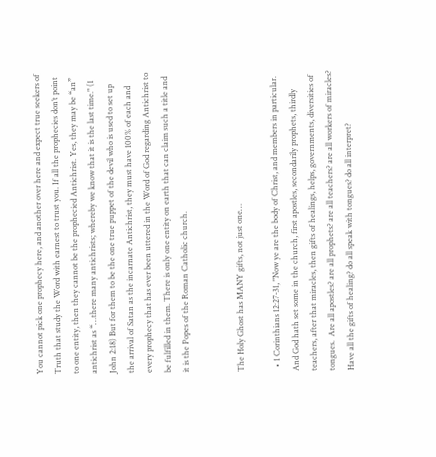You cannot pick one prophecy here, and another over here and expect true seekers of Truth that study the Word with earnest to trust you. If all the prophecies don’t point to one entity, then they cannot be the prophecied Antichrist. Yes, they may be “an” antichrist as “…there many antichrists; whereby we know that it is the last time." (1 John 2:18) But for them to be the one true puppet of the devil who is used to set up the arrival of Satan as the incarnate Antichrist, they must have 100% of each and every prophecy that has ever been uttered in the Word of God regarding Antichrist to be fulfilled in them. There is only one entity on earth that can claim such a title and it is the Popes of the Roman Catholic church.


The Holy Ghost has MANY gifts, not just one…

  • 1 Corinthians 12:27-31, "Now ye are the body of Christ, and members in particular.  And God hath set some in the church, first apostles, secondarily prophets, thirdly teachers, after that miracles, then gifts of healings, helps, governments, diversities of tongues.  Are all apostles? are all prophets? are all teachers? are all workers of miracles?  Have all the gifts of healing? do all speak with tongues? do all interpret?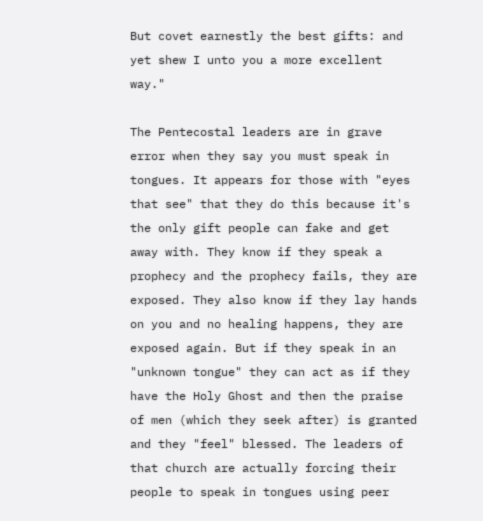But covet earnestly the best gifts: and yet shew I unto you a more excellent way."

The Pentecostal leaders are in grave error when they say you must speak in tongues. It appears for those with "eyes that see" that they do this because it's the only gift people can fake and get away with. They know if they speak a prophecy and the prophecy fails, they are exposed. They also know if they lay hands on you and no healing happens, they are exposed again. But if they speak in an "unknown tongue" they can act as if they have the Holy Ghost and then the praise of men (which they seek after) is granted and they "feel" blessed. The leaders of that church are actually forcing their people to speak in tongues using peer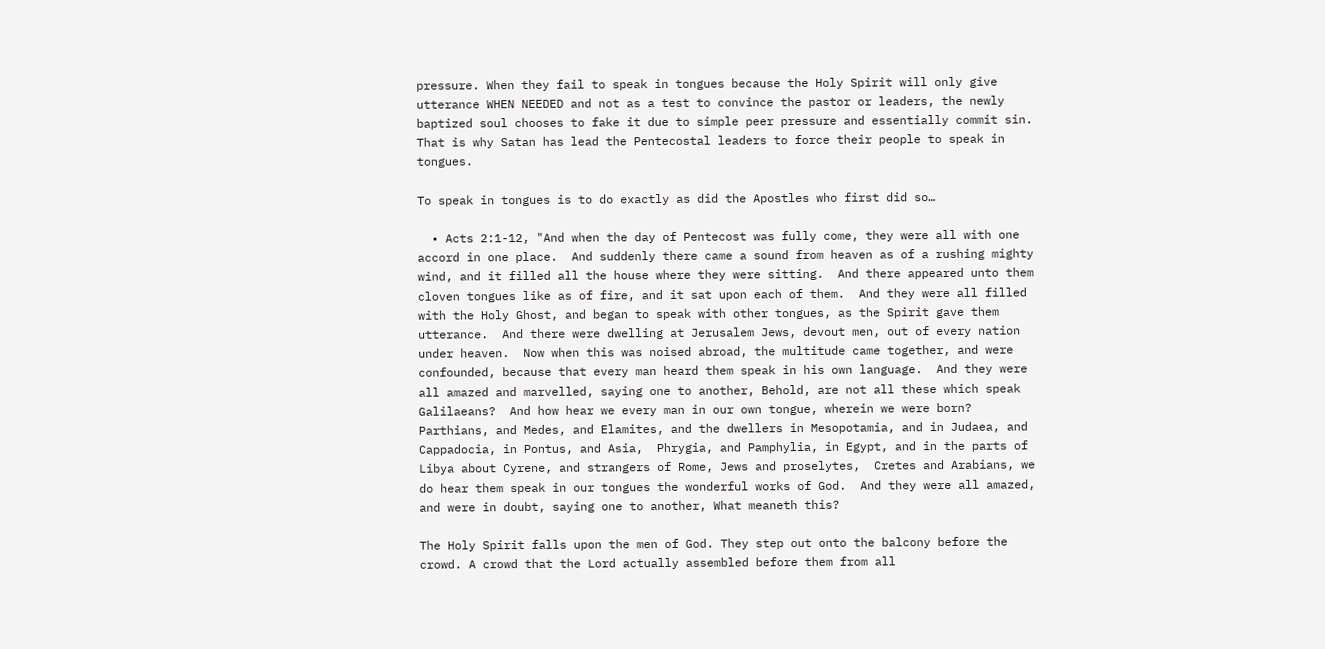pressure. When they fail to speak in tongues because the Holy Spirit will only give utterance WHEN NEEDED and not as a test to convince the pastor or leaders, the newly baptized soul chooses to fake it due to simple peer pressure and essentially commit sin. That is why Satan has lead the Pentecostal leaders to force their people to speak in tongues.

To speak in tongues is to do exactly as did the Apostles who first did so…

  • Acts 2:1-12, "And when the day of Pentecost was fully come, they were all with one accord in one place.  And suddenly there came a sound from heaven as of a rushing mighty wind, and it filled all the house where they were sitting.  And there appeared unto them cloven tongues like as of fire, and it sat upon each of them.  And they were all filled with the Holy Ghost, and began to speak with other tongues, as the Spirit gave them utterance.  And there were dwelling at Jerusalem Jews, devout men, out of every nation under heaven.  Now when this was noised abroad, the multitude came together, and were confounded, because that every man heard them speak in his own language.  And they were all amazed and marvelled, saying one to another, Behold, are not all these which speak Galilaeans?  And how hear we every man in our own tongue, wherein we were born?  Parthians, and Medes, and Elamites, and the dwellers in Mesopotamia, and in Judaea, and Cappadocia, in Pontus, and Asia,  Phrygia, and Pamphylia, in Egypt, and in the parts of Libya about Cyrene, and strangers of Rome, Jews and proselytes,  Cretes and Arabians, we do hear them speak in our tongues the wonderful works of God.  And they were all amazed, and were in doubt, saying one to another, What meaneth this?

The Holy Spirit falls upon the men of God. They step out onto the balcony before the crowd. A crowd that the Lord actually assembled before them from all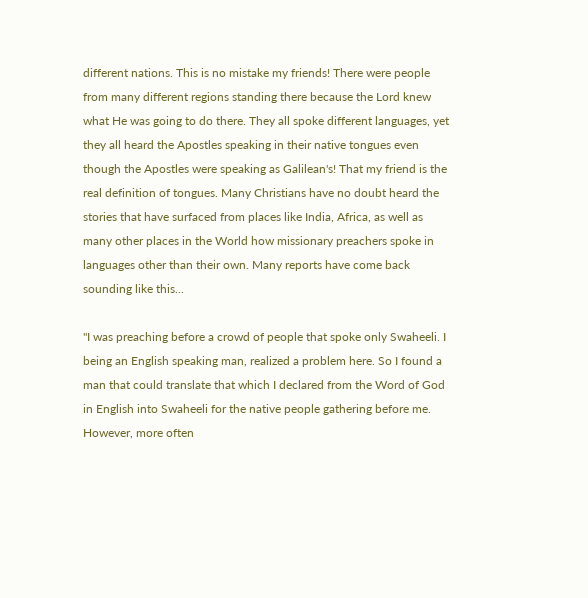different nations. This is no mistake my friends! There were people from many different regions standing there because the Lord knew what He was going to do there. They all spoke different languages, yet they all heard the Apostles speaking in their native tongues even though the Apostles were speaking as Galilean's! That my friend is the real definition of tongues. Many Christians have no doubt heard the stories that have surfaced from places like India, Africa, as well as many other places in the World how missionary preachers spoke in languages other than their own. Many reports have come back sounding like this...

"I was preaching before a crowd of people that spoke only Swaheeli. I being an English speaking man, realized a problem here. So I found a man that could translate that which I declared from the Word of God in English into Swaheeli for the native people gathering before me. However, more often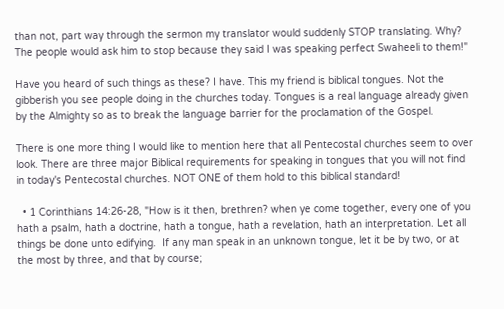than not, part way through the sermon my translator would suddenly STOP translating. Why? The people would ask him to stop because they said I was speaking perfect Swaheeli to them!"

Have you heard of such things as these? I have. This my friend is biblical tongues. Not the gibberish you see people doing in the churches today. Tongues is a real language already given by the Almighty so as to break the language barrier for the proclamation of the Gospel.

There is one more thing I would like to mention here that all Pentecostal churches seem to over look. There are three major Biblical requirements for speaking in tongues that you will not find in today's Pentecostal churches. NOT ONE of them hold to this biblical standard!

  • 1 Corinthians 14:26-28, "How is it then, brethren? when ye come together, every one of you hath a psalm, hath a doctrine, hath a tongue, hath a revelation, hath an interpretation. Let all things be done unto edifying.  If any man speak in an unknown tongue, let it be by two, or at the most by three, and that by course;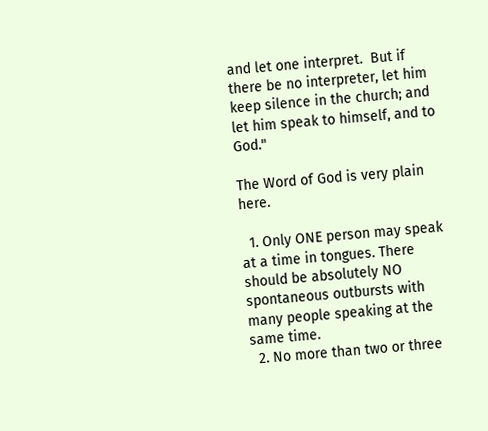and let one interpret.  But if there be no interpreter, let him keep silence in the church; and let him speak to himself, and to God."

The Word of God is very plain here.

  1. Only ONE person may speak at a time in tongues. There should be absolutely NO spontaneous outbursts with many people speaking at the same time.
  2. No more than two or three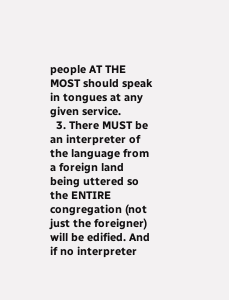people AT THE MOST should speak in tongues at any given service.
  3. There MUST be an interpreter of the language from a foreign land being uttered so the ENTIRE congregation (not just the foreigner) will be edified. And if no interpreter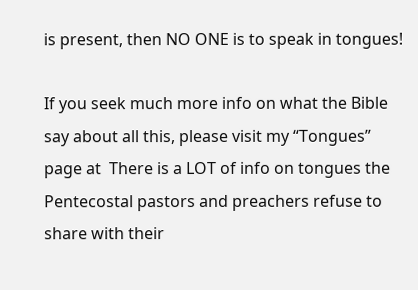is present, then NO ONE is to speak in tongues!

If you seek much more info on what the Bible say about all this, please visit my “Tongues” page at  There is a LOT of info on tongues the Pentecostal pastors and preachers refuse to share with their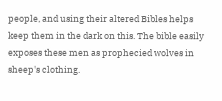people, and using their altered Bibles helps keep them in the dark on this. The bible easily exposes these men as prophecied wolves in sheep's clothing.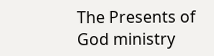The Presents of God ministry